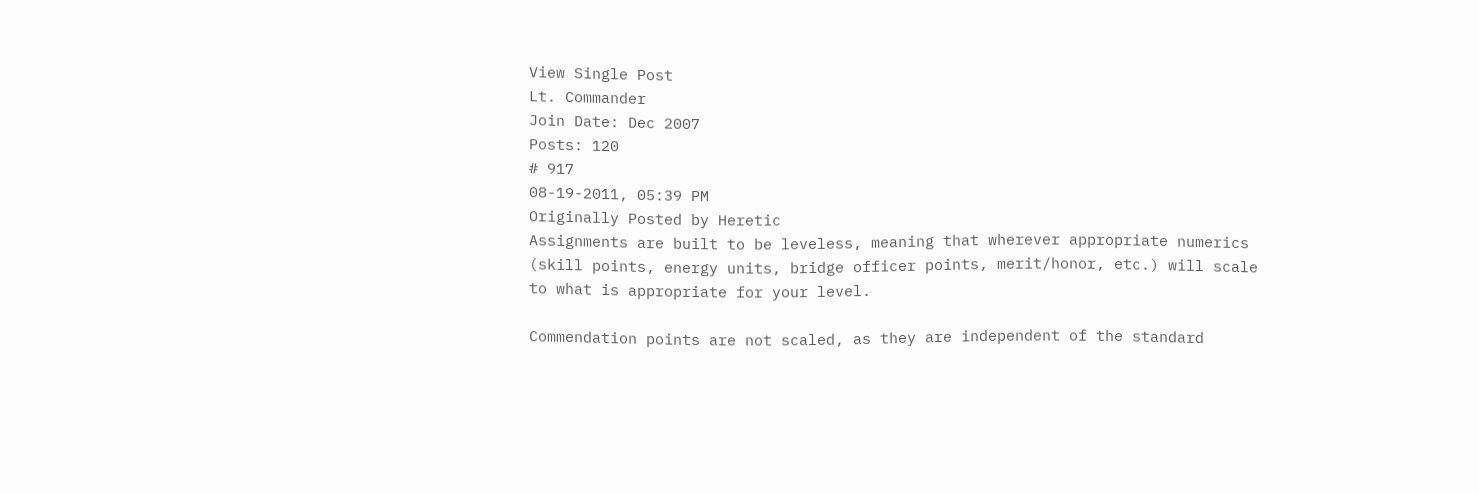View Single Post
Lt. Commander
Join Date: Dec 2007
Posts: 120
# 917
08-19-2011, 05:39 PM
Originally Posted by Heretic
Assignments are built to be leveless, meaning that wherever appropriate numerics (skill points, energy units, bridge officer points, merit/honor, etc.) will scale to what is appropriate for your level.

Commendation points are not scaled, as they are independent of the standard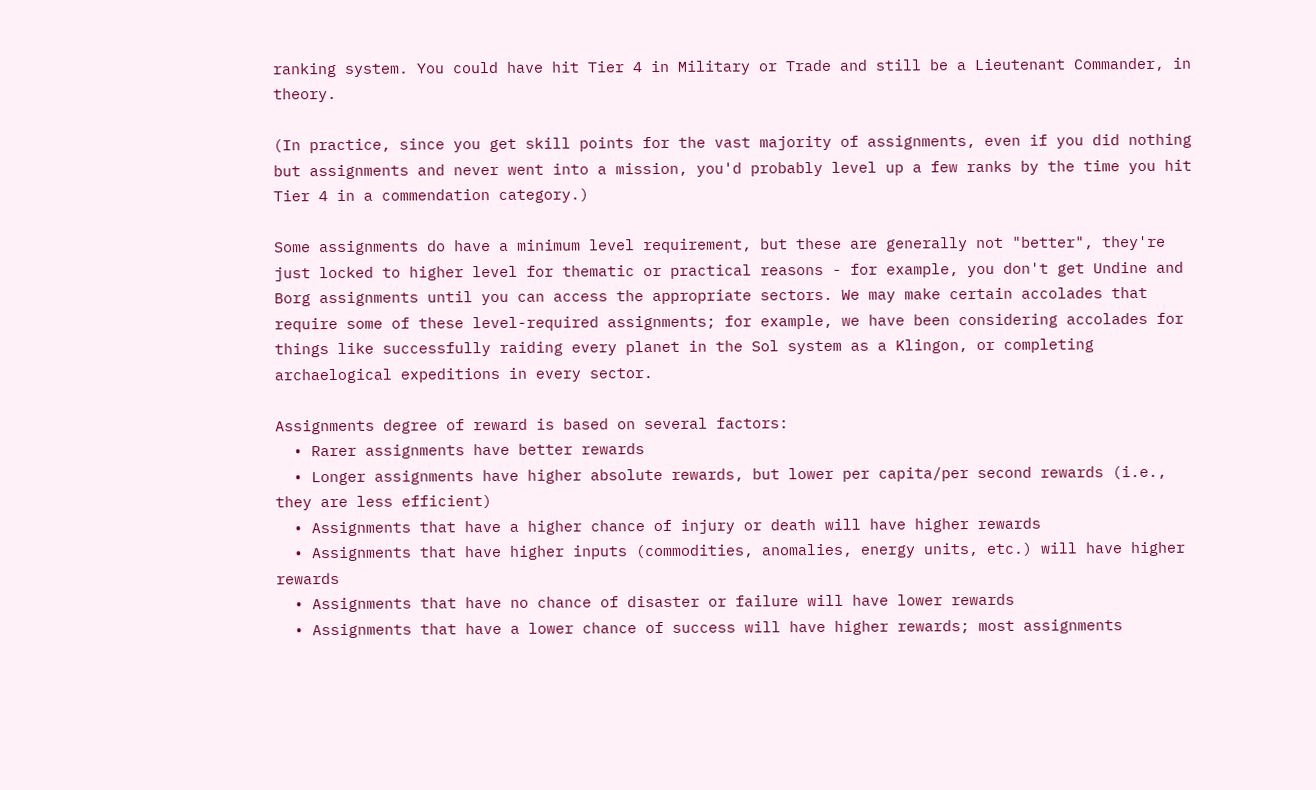ranking system. You could have hit Tier 4 in Military or Trade and still be a Lieutenant Commander, in theory.

(In practice, since you get skill points for the vast majority of assignments, even if you did nothing but assignments and never went into a mission, you'd probably level up a few ranks by the time you hit Tier 4 in a commendation category.)

Some assignments do have a minimum level requirement, but these are generally not "better", they're just locked to higher level for thematic or practical reasons - for example, you don't get Undine and Borg assignments until you can access the appropriate sectors. We may make certain accolades that require some of these level-required assignments; for example, we have been considering accolades for things like successfully raiding every planet in the Sol system as a Klingon, or completing archaelogical expeditions in every sector.

Assignments degree of reward is based on several factors:
  • Rarer assignments have better rewards
  • Longer assignments have higher absolute rewards, but lower per capita/per second rewards (i.e., they are less efficient)
  • Assignments that have a higher chance of injury or death will have higher rewards
  • Assignments that have higher inputs (commodities, anomalies, energy units, etc.) will have higher rewards
  • Assignments that have no chance of disaster or failure will have lower rewards
  • Assignments that have a lower chance of success will have higher rewards; most assignments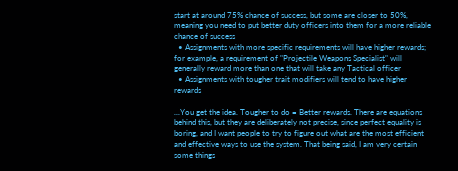start at around 75% chance of success, but some are closer to 50%, meaning you need to put better duty officers into them for a more reliable chance of success
  • Assignments with more specific requirements will have higher rewards; for example, a requirement of "Projectile Weapons Specialist" will generally reward more than one that will take any Tactical officer
  • Assignments with tougher trait modifiers will tend to have higher rewards

...You get the idea. Tougher to do = Better rewards. There are equations behind this, but they are deliberately not precise, since perfect equality is boring, and I want people to try to figure out what are the most efficient and effective ways to use the system. That being said, I am very certain some things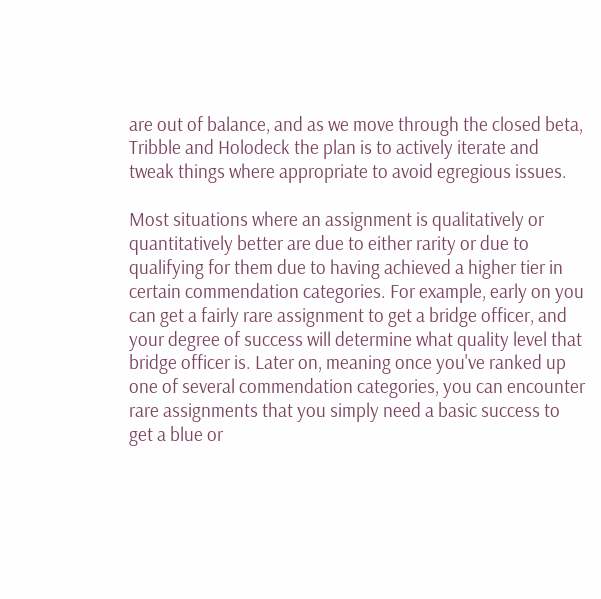are out of balance, and as we move through the closed beta, Tribble and Holodeck the plan is to actively iterate and tweak things where appropriate to avoid egregious issues.

Most situations where an assignment is qualitatively or quantitatively better are due to either rarity or due to qualifying for them due to having achieved a higher tier in certain commendation categories. For example, early on you can get a fairly rare assignment to get a bridge officer, and your degree of success will determine what quality level that bridge officer is. Later on, meaning once you've ranked up one of several commendation categories, you can encounter rare assignments that you simply need a basic success to get a blue or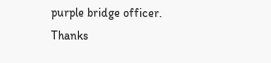purple bridge officer.
Thanks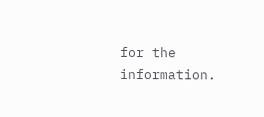for the information.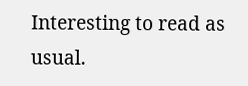Interesting to read as usual.